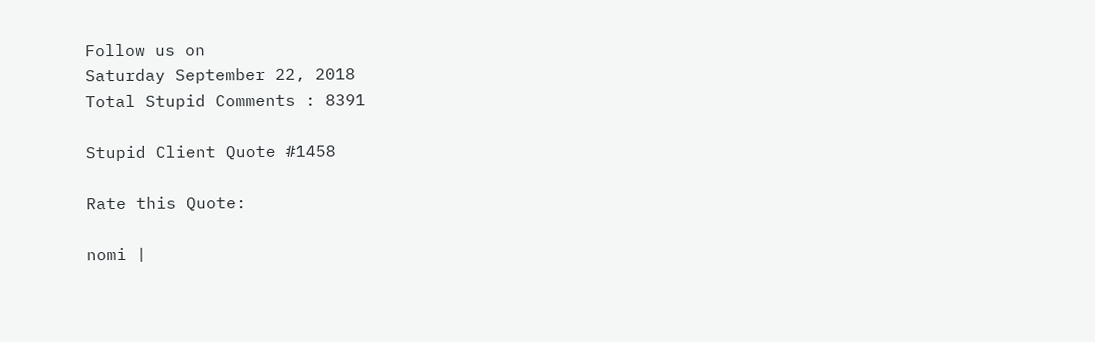Follow us on
Saturday September 22, 2018
Total Stupid Comments : 8391

Stupid Client Quote #1458

Rate this Quote:

nomi |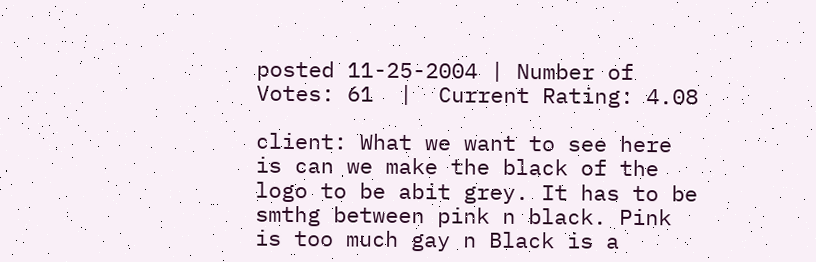posted 11-25-2004 | Number of Votes: 61  |  Current Rating: 4.08

client: What we want to see here is can we make the black of the logo to be abit grey. It has to be smthg between pink n black. Pink is too much gay n Black is a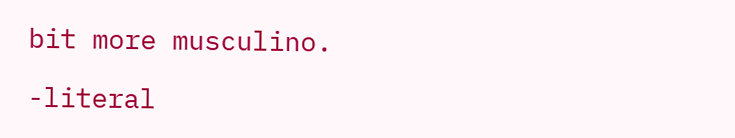bit more musculino.

-literal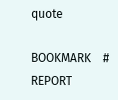quote

BOOKMARK    #           REPORT